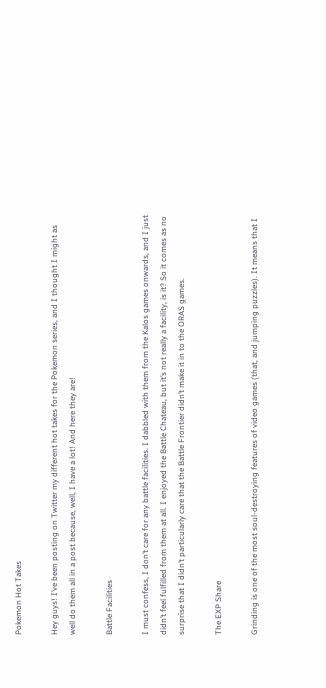Pokemon Hot Takes

Hey guys! I’ve been posting on Twitter my different hot takes for the Pokemon series, and I thought I might as well do them all in a post because, well, I have a lot! And here they are!

Battle Facilities

I must confess, I don’t care for any battle facilities. I dabbled with them from the Kalos games onwards, and I just didn’t feel fulfilled from them at all. I enjoyed the Battle Chateau, but it’s not really a facility, is it? So it comes as no surprise that I didn’t particularly care that the Battle Frontier didn’t make it in to the ORAS games.

The EXP Share

Grinding is one of the most soul-destroying features of video games (that, and jumping puzzles). It means that I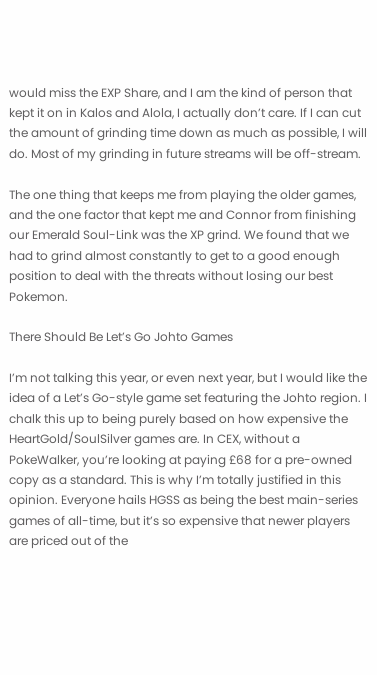would miss the EXP Share, and I am the kind of person that kept it on in Kalos and Alola, I actually don’t care. If I can cut the amount of grinding time down as much as possible, I will do. Most of my grinding in future streams will be off-stream.

The one thing that keeps me from playing the older games, and the one factor that kept me and Connor from finishing our Emerald Soul-Link was the XP grind. We found that we had to grind almost constantly to get to a good enough position to deal with the threats without losing our best Pokemon.

There Should Be Let’s Go Johto Games

I’m not talking this year, or even next year, but I would like the idea of a Let’s Go-style game set featuring the Johto region. I chalk this up to being purely based on how expensive the HeartGold/SoulSilver games are. In CEX, without a PokeWalker, you’re looking at paying £68 for a pre-owned copy as a standard. This is why I’m totally justified in this opinion. Everyone hails HGSS as being the best main-series games of all-time, but it’s so expensive that newer players are priced out of the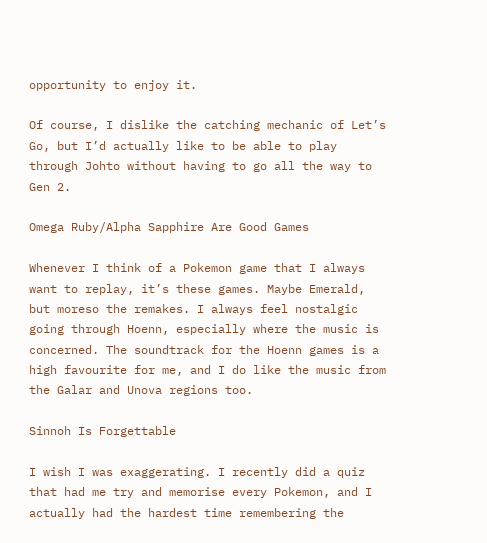opportunity to enjoy it.

Of course, I dislike the catching mechanic of Let’s Go, but I’d actually like to be able to play through Johto without having to go all the way to Gen 2.

Omega Ruby/Alpha Sapphire Are Good Games

Whenever I think of a Pokemon game that I always want to replay, it’s these games. Maybe Emerald, but moreso the remakes. I always feel nostalgic going through Hoenn, especially where the music is concerned. The soundtrack for the Hoenn games is a high favourite for me, and I do like the music from the Galar and Unova regions too.

Sinnoh Is Forgettable

I wish I was exaggerating. I recently did a quiz that had me try and memorise every Pokemon, and I actually had the hardest time remembering the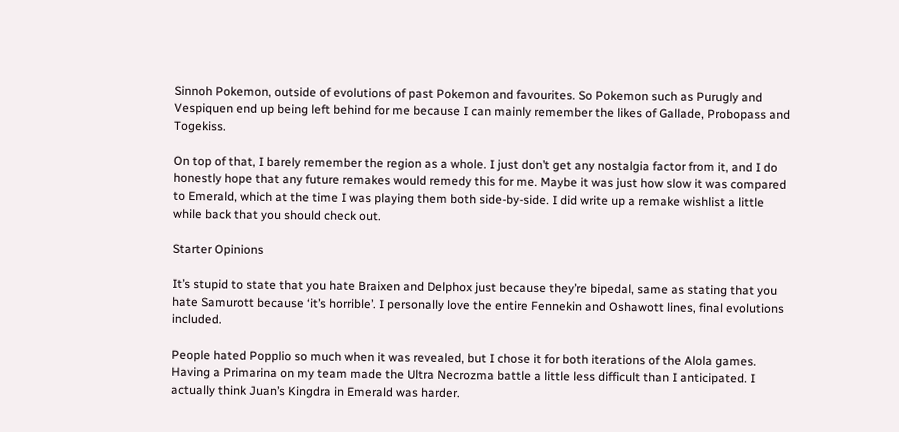Sinnoh Pokemon, outside of evolutions of past Pokemon and favourites. So Pokemon such as Purugly and Vespiquen end up being left behind for me because I can mainly remember the likes of Gallade, Probopass and Togekiss.

On top of that, I barely remember the region as a whole. I just don’t get any nostalgia factor from it, and I do honestly hope that any future remakes would remedy this for me. Maybe it was just how slow it was compared to Emerald, which at the time I was playing them both side-by-side. I did write up a remake wishlist a little while back that you should check out.

Starter Opinions

It’s stupid to state that you hate Braixen and Delphox just because they’re bipedal, same as stating that you hate Samurott because ‘it’s horrible’. I personally love the entire Fennekin and Oshawott lines, final evolutions included.

People hated Popplio so much when it was revealed, but I chose it for both iterations of the Alola games. Having a Primarina on my team made the Ultra Necrozma battle a little less difficult than I anticipated. I actually think Juan’s Kingdra in Emerald was harder.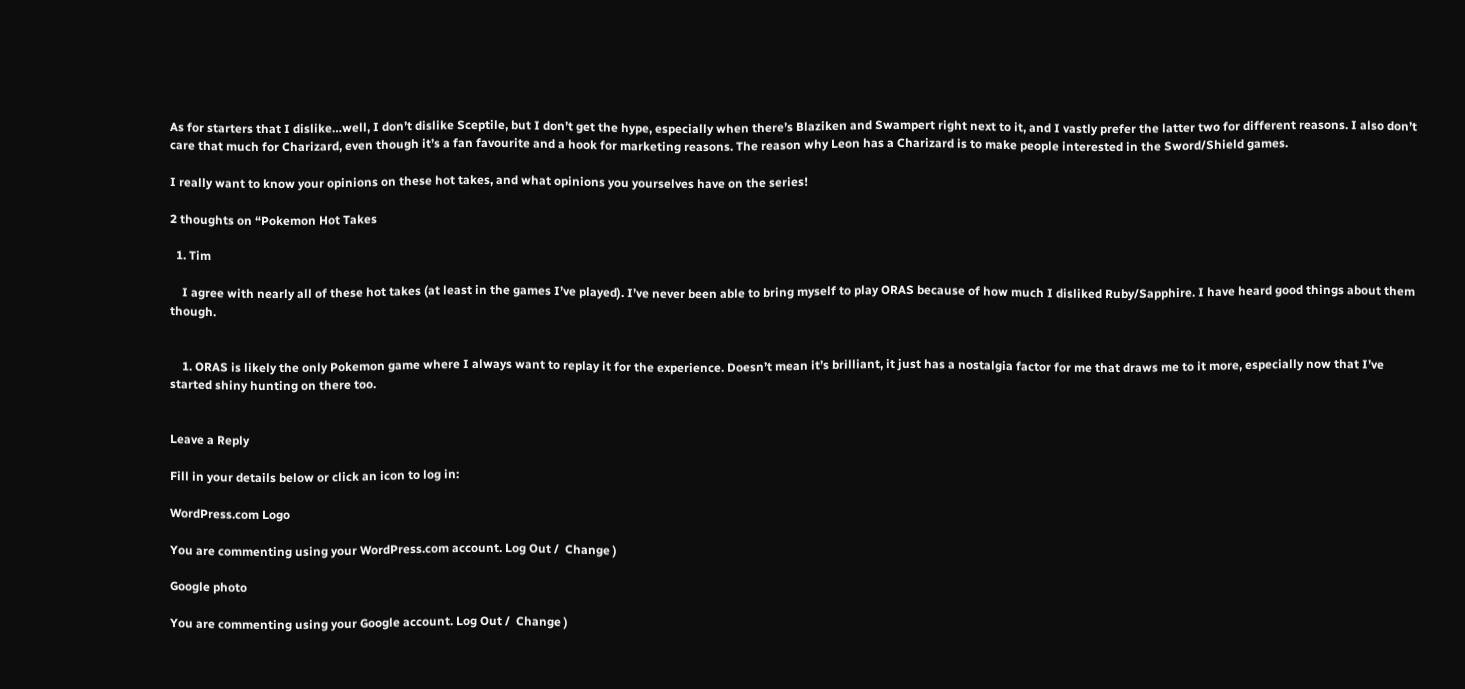As for starters that I dislike…well, I don’t dislike Sceptile, but I don’t get the hype, especially when there’s Blaziken and Swampert right next to it, and I vastly prefer the latter two for different reasons. I also don’t care that much for Charizard, even though it’s a fan favourite and a hook for marketing reasons. The reason why Leon has a Charizard is to make people interested in the Sword/Shield games.

I really want to know your opinions on these hot takes, and what opinions you yourselves have on the series!

2 thoughts on “Pokemon Hot Takes

  1. Tim

    I agree with nearly all of these hot takes (at least in the games I’ve played). I’ve never been able to bring myself to play ORAS because of how much I disliked Ruby/Sapphire. I have heard good things about them though.


    1. ORAS is likely the only Pokemon game where I always want to replay it for the experience. Doesn’t mean it’s brilliant, it just has a nostalgia factor for me that draws me to it more, especially now that I’ve started shiny hunting on there too.


Leave a Reply

Fill in your details below or click an icon to log in:

WordPress.com Logo

You are commenting using your WordPress.com account. Log Out /  Change )

Google photo

You are commenting using your Google account. Log Out /  Change )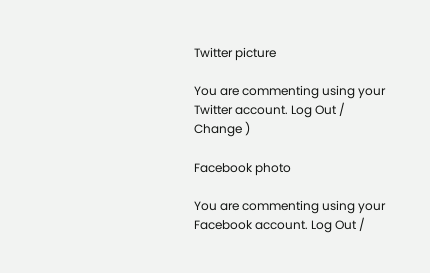Twitter picture

You are commenting using your Twitter account. Log Out /  Change )

Facebook photo

You are commenting using your Facebook account. Log Out /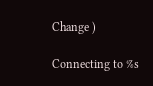Change )

Connecting to %s